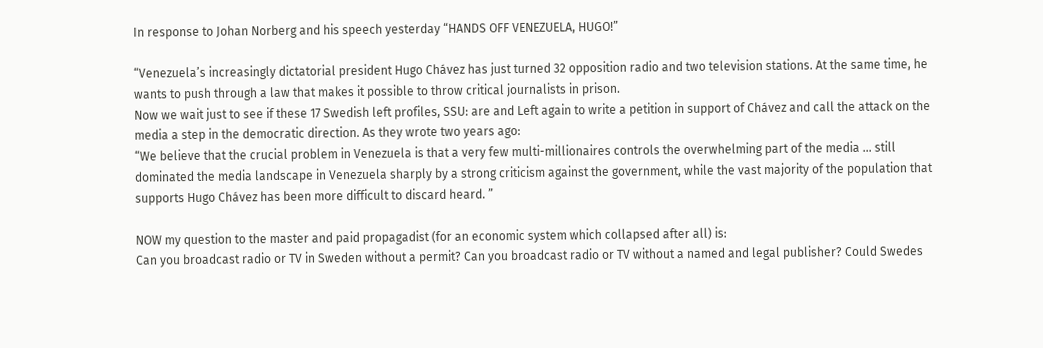In response to Johan Norberg and his speech yesterday “HANDS OFF VENEZUELA, HUGO!”

“Venezuela’s increasingly dictatorial president Hugo Chávez has just turned 32 opposition radio and two television stations. At the same time, he wants to push through a law that makes it possible to throw critical journalists in prison.
Now we wait just to see if these 17 Swedish left profiles, SSU: are and Left again to write a petition in support of Chávez and call the attack on the media a step in the democratic direction. As they wrote two years ago:
“We believe that the crucial problem in Venezuela is that a very few multi-millionaires controls the overwhelming part of the media … still dominated the media landscape in Venezuela sharply by a strong criticism against the government, while the vast majority of the population that supports Hugo Chávez has been more difficult to discard heard. ”

NOW my question to the master and paid propagadist (for an economic system which collapsed after all) is:
Can you broadcast radio or TV in Sweden without a permit? Can you broadcast radio or TV without a named and legal publisher? Could Swedes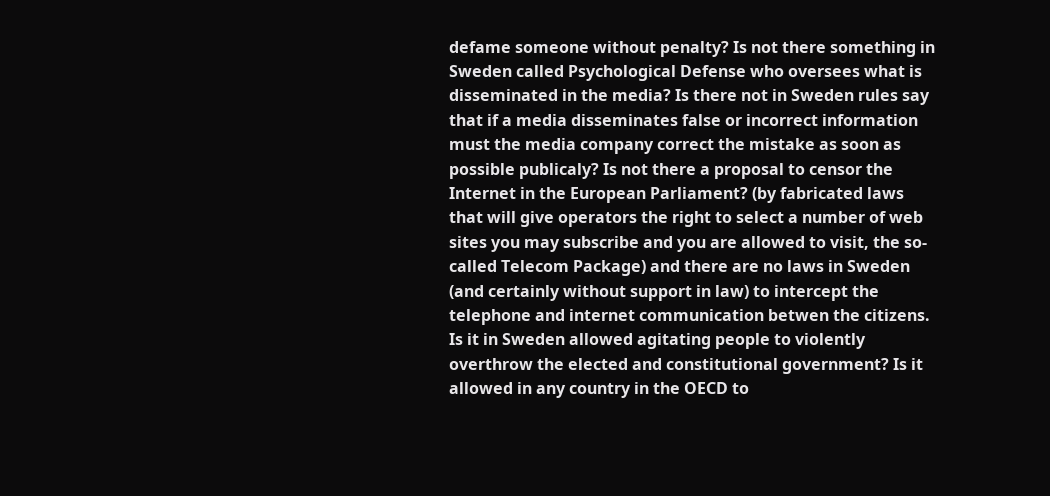defame someone without penalty? Is not there something in Sweden called Psychological Defense who oversees what is disseminated in the media? Is there not in Sweden rules say that if a media disseminates false or incorrect information must the media company correct the mistake as soon as possible publicaly? Is not there a proposal to censor the Internet in the European Parliament? (by fabricated laws that will give operators the right to select a number of web sites you may subscribe and you are allowed to visit, the so-called Telecom Package) and there are no laws in Sweden (and certainly without support in law) to intercept the telephone and internet communication betwen the citizens. Is it in Sweden allowed agitating people to violently overthrow the elected and constitutional government? Is it allowed in any country in the OECD to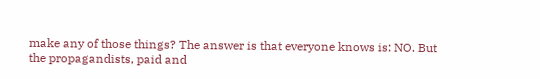make any of those things? The answer is that everyone knows is: NO. But the propagandists, paid and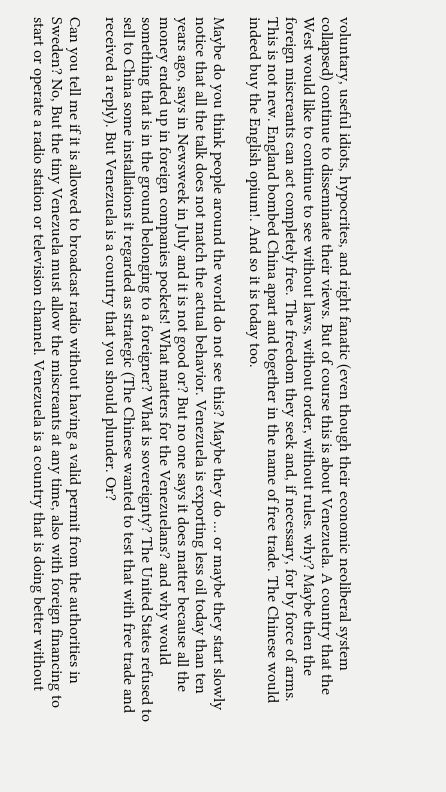voluntary, useful idiots, hypocrites, and right fanatic (even though their economic neoliberal system collapsed) continue to disseminate their views. But of course this is about Venezuela. A country that the West would like to continue to see without laws, without order, without rules. why? Maybe then the foreign miscreants can act completely free. The freedom they seek and, if necessary, for by force of arms. This is not new. England bombed China apart and together in the name of free trade. The Chinese would indeed buy the English opium!. And so it is today too.

Maybe do you think people around the world do not see this? Maybe they do … or maybe they start slowly notice that all the talk does not match the actual behavior. Venezuela is exporting less oil today than ten years ago, says in Newsweek in July and it is not good or? But no one says it does matter because all the money ended up in foreign companies pockets! What matters for the Venezuelans? and why would something that is in the ground belonging to a foreigner? What is sovereignty? The United States refused to sell to China some installations it regarded as strategic (The Chinese wanted to test that with free trade and received a reply). But Venezuela is a country that you should plunder. Or?

Can you tell me if it is allowed to broadcast radio without having a valid permit from the authorities in Sweden? No, But the tiny Venezuela must allow the miscreants at any time, also with foreign financing to start or operate a radio station or television channel. Venezuela is a country that is doing better without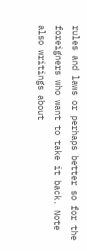rules and laws or perhaps better so for the foreigners who want to take it back. Note also writings about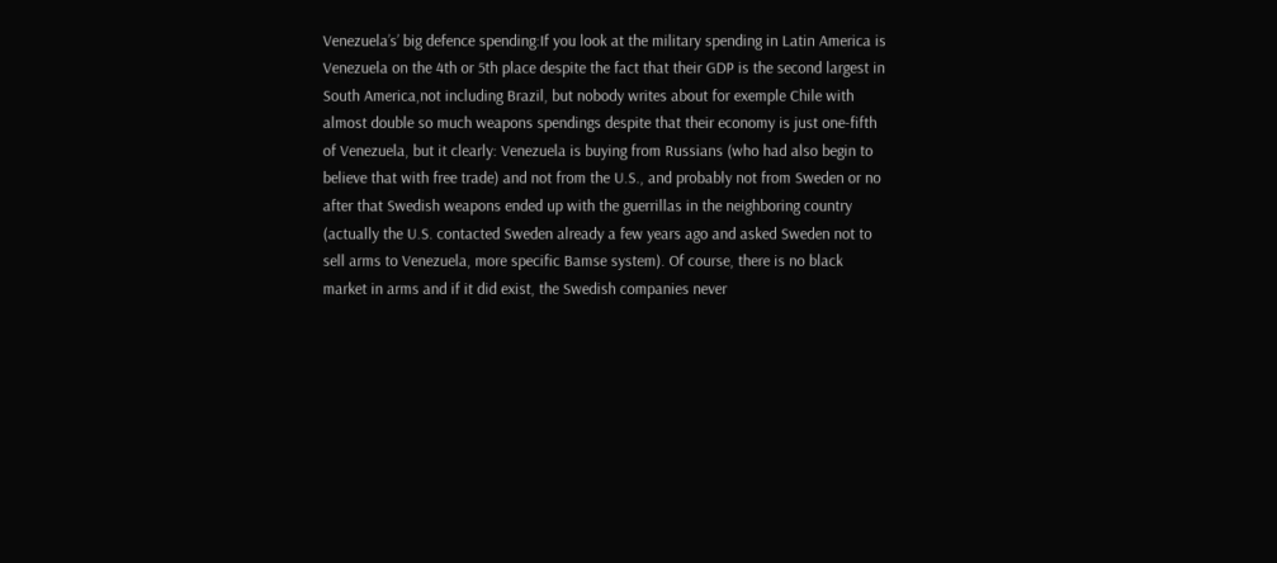Venezuela’s’ big defence spending:If you look at the military spending in Latin America is Venezuela on the 4th or 5th place despite the fact that their GDP is the second largest in South America,not including Brazil, but nobody writes about for exemple Chile with almost double so much weapons spendings despite that their economy is just one-fifth of Venezuela, but it clearly: Venezuela is buying from Russians (who had also begin to believe that with free trade) and not from the U.S., and probably not from Sweden or no after that Swedish weapons ended up with the guerrillas in the neighboring country (actually the U.S. contacted Sweden already a few years ago and asked Sweden not to sell arms to Venezuela, more specific Bamse system). Of course, there is no black market in arms and if it did exist, the Swedish companies never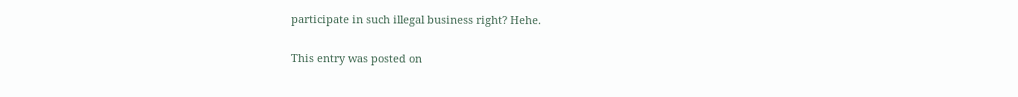participate in such illegal business right? Hehe.

This entry was posted on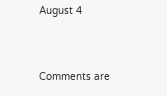August 4


Comments are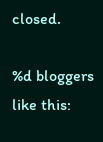closed.

%d bloggers like this: